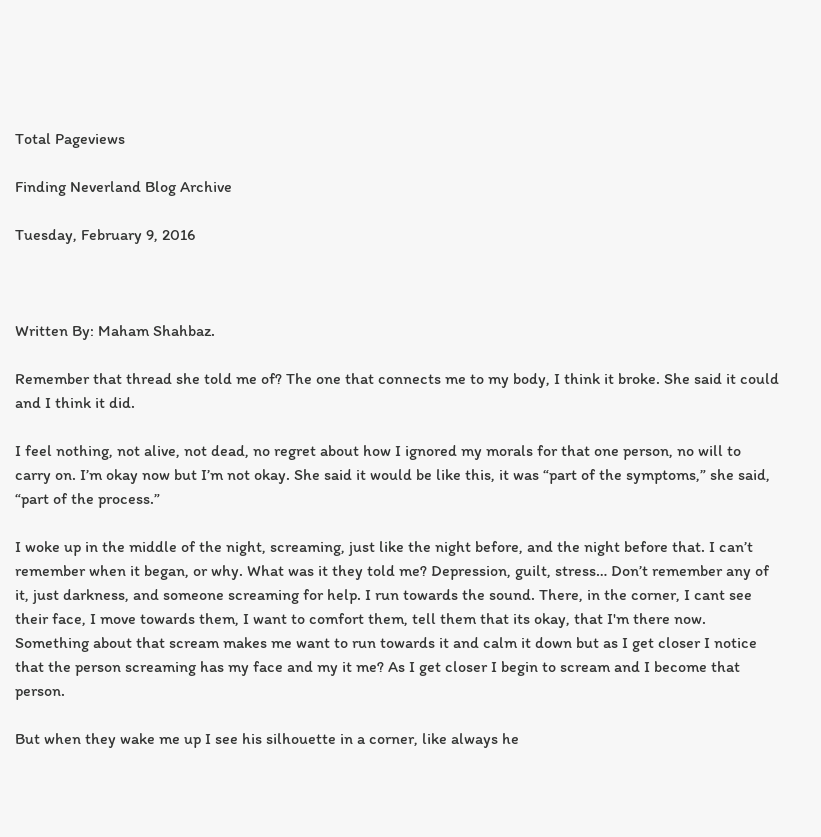Total Pageviews

Finding Neverland Blog Archive

Tuesday, February 9, 2016



Written By: Maham Shahbaz.

Remember that thread she told me of? The one that connects me to my body, I think it broke. She said it could and I think it did.

I feel nothing, not alive, not dead, no regret about how I ignored my morals for that one person, no will to carry on. I’m okay now but I’m not okay. She said it would be like this, it was “part of the symptoms,” she said, “part of the process.”

I woke up in the middle of the night, screaming, just like the night before, and the night before that. I can’t remember when it began, or why. What was it they told me? Depression, guilt, stress… Don’t remember any of it, just darkness, and someone screaming for help. I run towards the sound. There, in the corner, I cant see their face, I move towards them, I want to comfort them, tell them that its okay, that I'm there now. Something about that scream makes me want to run towards it and calm it down but as I get closer I notice that the person screaming has my face and my it me? As I get closer I begin to scream and I become that person.

But when they wake me up I see his silhouette in a corner, like always he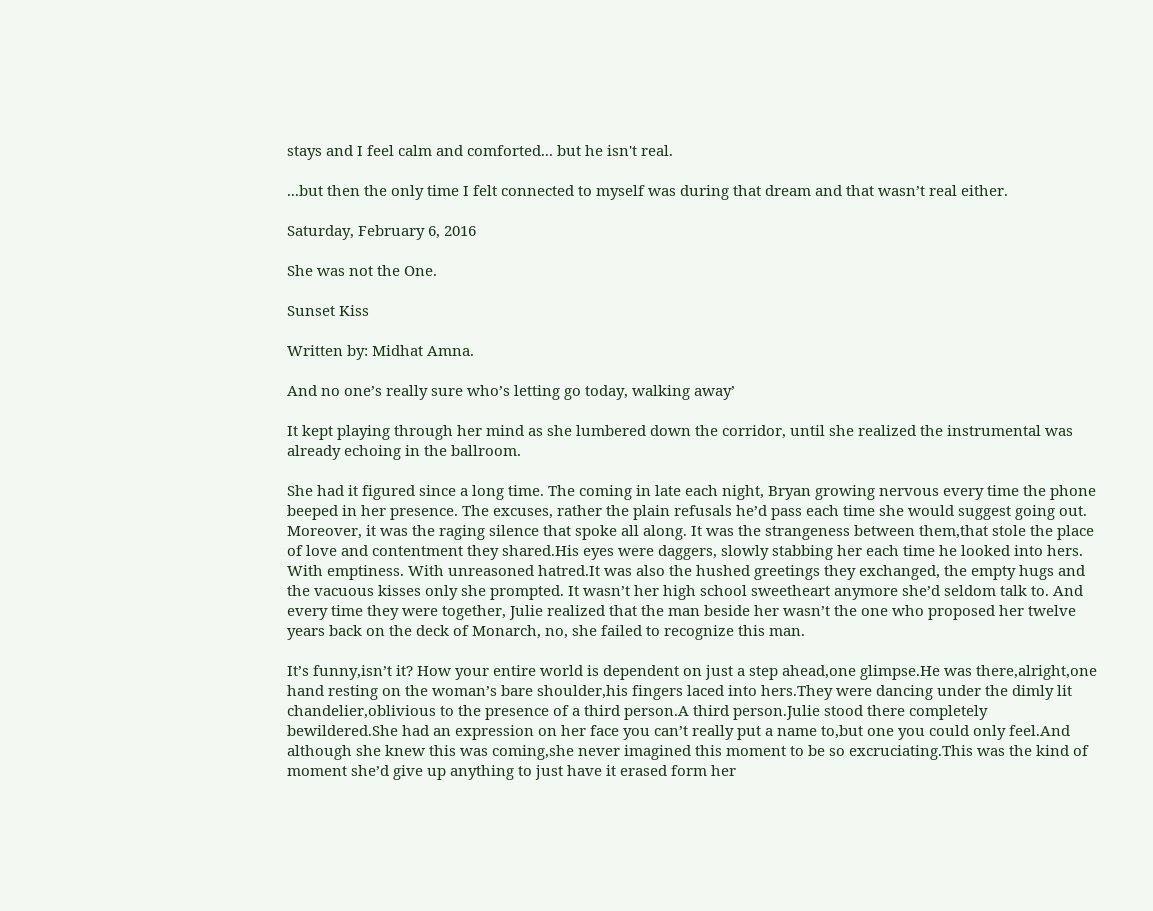stays and I feel calm and comforted... but he isn't real.

...but then the only time I felt connected to myself was during that dream and that wasn’t real either.

Saturday, February 6, 2016

She was not the One.

Sunset Kiss

Written by: Midhat Amna.

And no one’s really sure who’s letting go today, walking away’

It kept playing through her mind as she lumbered down the corridor, until she realized the instrumental was already echoing in the ballroom.

She had it figured since a long time. The coming in late each night, Bryan growing nervous every time the phone beeped in her presence. The excuses, rather the plain refusals he’d pass each time she would suggest going out. Moreover, it was the raging silence that spoke all along. It was the strangeness between them,that stole the place of love and contentment they shared.His eyes were daggers, slowly stabbing her each time he looked into hers. With emptiness. With unreasoned hatred.It was also the hushed greetings they exchanged, the empty hugs and the vacuous kisses only she prompted. It wasn’t her high school sweetheart anymore she’d seldom talk to. And every time they were together, Julie realized that the man beside her wasn’t the one who proposed her twelve years back on the deck of Monarch, no, she failed to recognize this man.

It’s funny,isn’t it? How your entire world is dependent on just a step ahead,one glimpse.He was there,alright,one hand resting on the woman’s bare shoulder,his fingers laced into hers.They were dancing under the dimly lit chandelier,oblivious to the presence of a third person.A third person.Julie stood there completely bewildered.She had an expression on her face you can’t really put a name to,but one you could only feel.And although she knew this was coming,she never imagined this moment to be so excruciating.This was the kind of moment she’d give up anything to just have it erased form her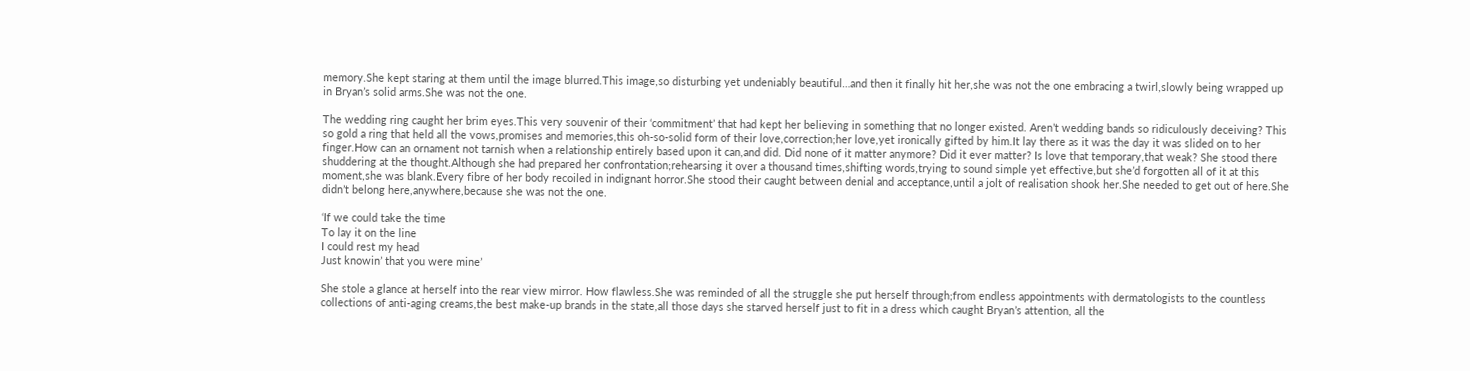memory.She kept staring at them until the image blurred.This image,so disturbing yet undeniably beautiful…and then it finally hit her,she was not the one embracing a twirl,slowly being wrapped up in Bryan’s solid arms.She was not the one.

The wedding ring caught her brim eyes.This very souvenir of their ‘commitment’ that had kept her believing in something that no longer existed. Aren’t wedding bands so ridiculously deceiving? This so gold a ring that held all the vows,promises and memories,this oh-so-solid form of their love,correction;her love,yet ironically gifted by him.It lay there as it was the day it was slided on to her finger.How can an ornament not tarnish when a relationship entirely based upon it can,and did. Did none of it matter anymore? Did it ever matter? Is love that temporary,that weak? She stood there shuddering at the thought.Although she had prepared her confrontation;rehearsing it over a thousand times,shifting words,trying to sound simple yet effective,but she’d forgotten all of it at this moment,she was blank.Every fibre of her body recoiled in indignant horror.She stood their caught between denial and acceptance,until a jolt of realisation shook her.She needed to get out of here.She didn’t belong here,anywhere,because she was not the one.

‘If we could take the time
To lay it on the line
I could rest my head
Just knowin’ that you were mine’

She stole a glance at herself into the rear view mirror. How flawless.She was reminded of all the struggle she put herself through;from endless appointments with dermatologists to the countless collections of anti-aging creams,the best make-up brands in the state,all those days she starved herself just to fit in a dress which caught Bryan’s attention, all the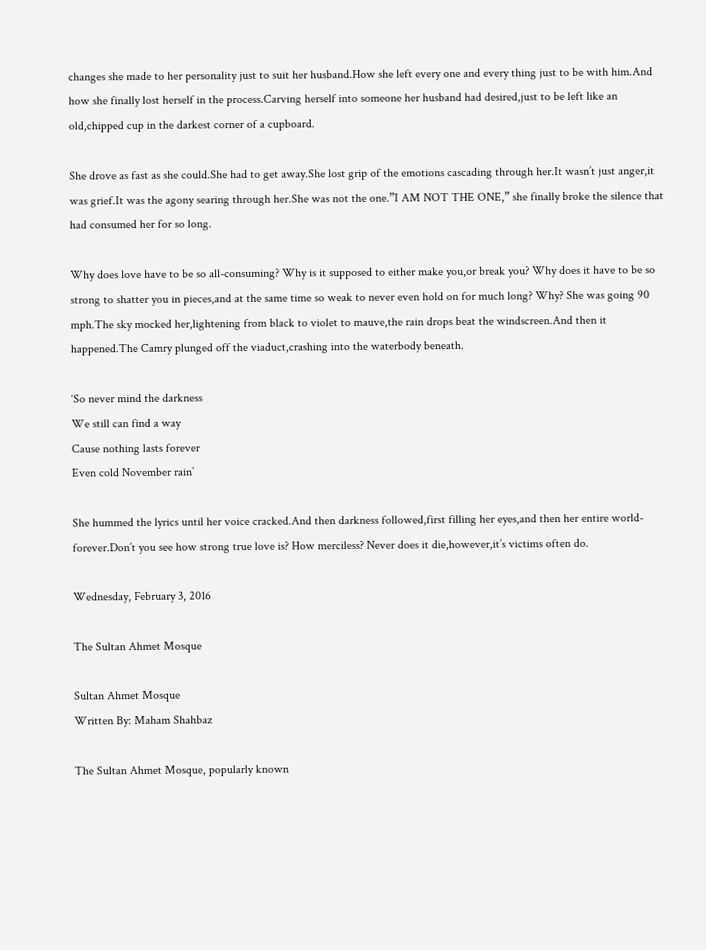changes she made to her personality just to suit her husband.How she left every one and every thing just to be with him.And how she finally lost herself in the process.Carving herself into someone her husband had desired,just to be left like an old,chipped cup in the darkest corner of a cupboard.

She drove as fast as she could.She had to get away.She lost grip of the emotions cascading through her.It wasn’t just anger,it was grief.It was the agony searing through her.She was not the one.”I AM NOT THE ONE,” she finally broke the silence that had consumed her for so long.

Why does love have to be so all-consuming? Why is it supposed to either make you,or break you? Why does it have to be so strong to shatter you in pieces,and at the same time so weak to never even hold on for much long? Why? She was going 90 mph.The sky mocked her,lightening from black to violet to mauve,the rain drops beat the windscreen.And then it happened.The Camry plunged off the viaduct,crashing into the waterbody beneath.

‘So never mind the darkness
We still can find a way
Cause nothing lasts forever
Even cold November rain’

She hummed the lyrics until her voice cracked.And then darkness followed,first filling her eyes,and then her entire world-forever.Don’t you see how strong true love is? How merciless? Never does it die,however,it’s victims often do.

Wednesday, February 3, 2016

The Sultan Ahmet Mosque

Sultan Ahmet Mosque
Written By: Maham Shahbaz

The Sultan Ahmet Mosque, popularly known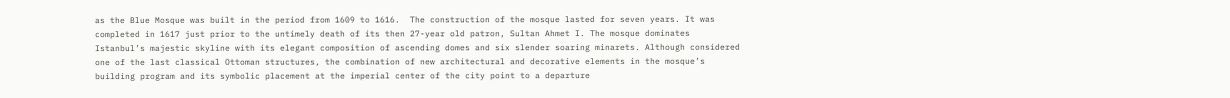as the Blue Mosque was built in the period from 1609 to 1616.  The construction of the mosque lasted for seven years. It was completed in 1617 just prior to the untimely death of its then 27-year old patron, Sultan Ahmet I. The mosque dominates Istanbul’s majestic skyline with its elegant composition of ascending domes and six slender soaring minarets. Although considered one of the last classical Ottoman structures, the combination of new architectural and decorative elements in the mosque’s building program and its symbolic placement at the imperial center of the city point to a departure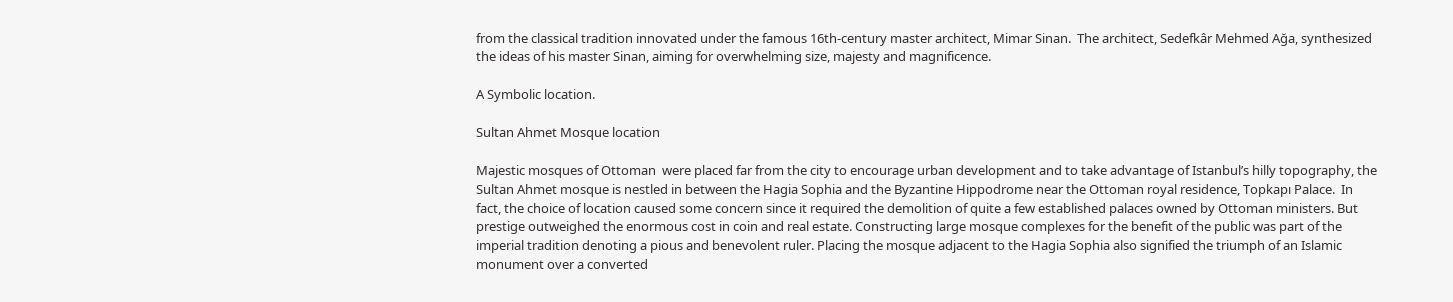from the classical tradition innovated under the famous 16th-century master architect, Mimar Sinan.  The architect, Sedefkâr Mehmed Ağa, synthesized the ideas of his master Sinan, aiming for overwhelming size, majesty and magnificence.

A Symbolic location.

Sultan Ahmet Mosque location

Majestic mosques of Ottoman  were placed far from the city to encourage urban development and to take advantage of Istanbul’s hilly topography, the Sultan Ahmet mosque is nestled in between the Hagia Sophia and the Byzantine Hippodrome near the Ottoman royal residence, Topkapı Palace.  In fact, the choice of location caused some concern since it required the demolition of quite a few established palaces owned by Ottoman ministers. But prestige outweighed the enormous cost in coin and real estate. Constructing large mosque complexes for the benefit of the public was part of the imperial tradition denoting a pious and benevolent ruler. Placing the mosque adjacent to the Hagia Sophia also signified the triumph of an Islamic monument over a converted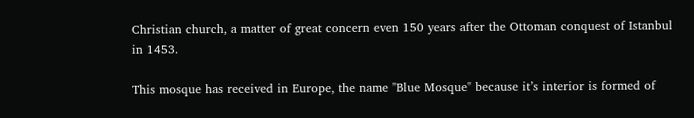Christian church, a matter of great concern even 150 years after the Ottoman conquest of Istanbul in 1453.

This mosque has received in Europe, the name "Blue Mosque" because it’s interior is formed of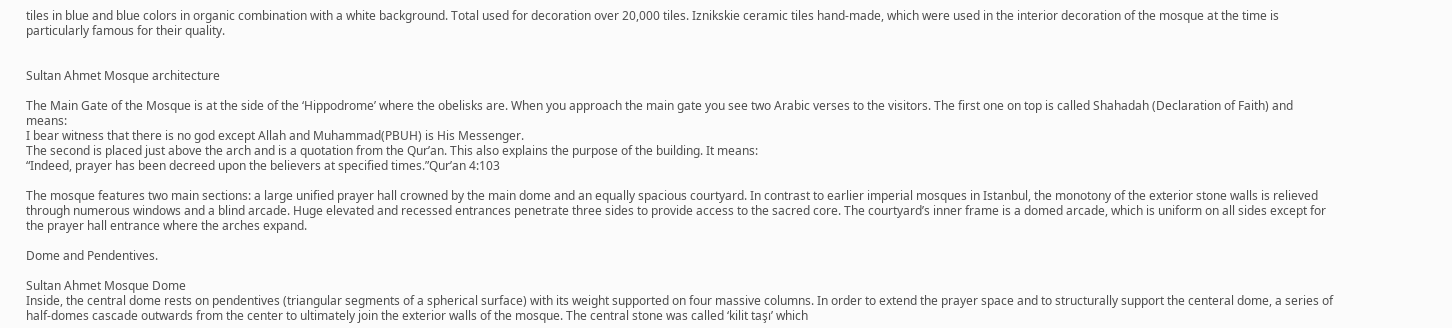tiles in blue and blue colors in organic combination with a white background. Total used for decoration over 20,000 tiles. Iznikskie ceramic tiles hand-made, which were used in the interior decoration of the mosque at the time is particularly famous for their quality.


Sultan Ahmet Mosque architecture

The Main Gate of the Mosque is at the side of the ‘Hippodrome’ where the obelisks are. When you approach the main gate you see two Arabic verses to the visitors. The first one on top is called Shahadah (Declaration of Faith) and means:
I bear witness that there is no god except Allah and Muhammad(PBUH) is His Messenger.
The second is placed just above the arch and is a quotation from the Qur’an. This also explains the purpose of the building. It means:
“Indeed, prayer has been decreed upon the believers at specified times.”Qur’an 4:103

The mosque features two main sections: a large unified prayer hall crowned by the main dome and an equally spacious courtyard. In contrast to earlier imperial mosques in Istanbul, the monotony of the exterior stone walls is relieved through numerous windows and a blind arcade. Huge elevated and recessed entrances penetrate three sides to provide access to the sacred core. The courtyard’s inner frame is a domed arcade, which is uniform on all sides except for the prayer hall entrance where the arches expand.

Dome and Pendentives.

Sultan Ahmet Mosque Dome
Inside, the central dome rests on pendentives (triangular segments of a spherical surface) with its weight supported on four massive columns. In order to extend the prayer space and to structurally support the centeral dome, a series of half-domes cascade outwards from the center to ultimately join the exterior walls of the mosque. The central stone was called ‘kilit taşı’ which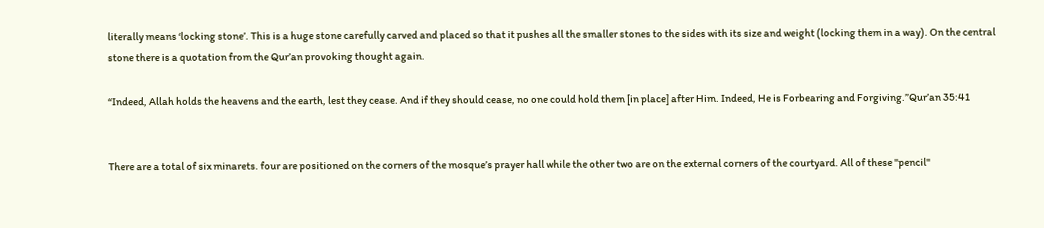literally means ‘locking stone’. This is a huge stone carefully carved and placed so that it pushes all the smaller stones to the sides with its size and weight (locking them in a way). On the central stone there is a quotation from the Qur’an provoking thought again.

“Indeed, Allah holds the heavens and the earth, lest they cease. And if they should cease, no one could hold them [in place] after Him. Indeed, He is Forbearing and Forgiving.”Qur’an 35:41


There are a total of six minarets. four are positioned on the corners of the mosque’s prayer hall while the other two are on the external corners of the courtyard. All of these "pencil"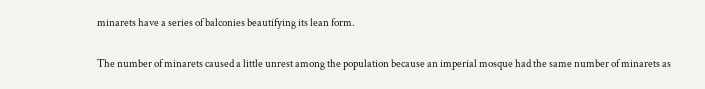minarets have a series of balconies beautifying its lean form.

The number of minarets caused a little unrest among the population because an imperial mosque had the same number of minarets as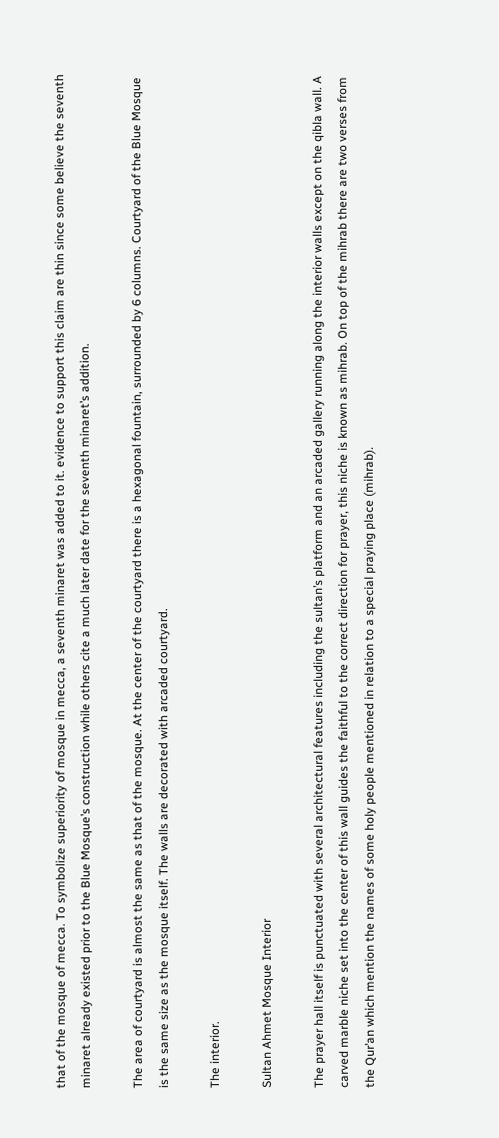that of the mosque of mecca. To symbolize superiority of mosque in mecca, a seventh minaret was added to it. evidence to support this claim are thin since some believe the seventh minaret already existed prior to the Blue Mosque’s construction while others cite a much later date for the seventh minaret’s addition.

The area of courtyard is almost the same as that of the mosque. At the center of the courtyard there is a hexagonal fountain, surrounded by 6 columns. Courtyard of the Blue Mosque is the same size as the mosque itself. The walls are decorated with arcaded courtyard.

The interior.

Sultan Ahmet Mosque Interior

The prayer hall itself is punctuated with several architectural features including the sultan’s platform and an arcaded gallery running along the interior walls except on the qibla wall. A carved marble niche set into the center of this wall guides the faithful to the correct direction for prayer, this niche is known as mihrab. On top of the mihrab there are two verses from the Qur’an which mention the names of some holy people mentioned in relation to a special praying place (mihrab).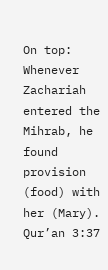On top: Whenever Zachariah entered the Mihrab, he found provision (food) with her (Mary). Qur’an 3:37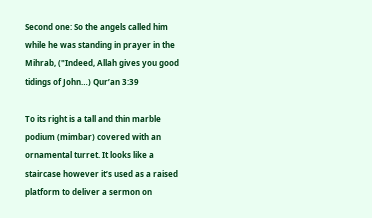Second one: So the angels called him while he was standing in prayer in the Mihrab, ("Indeed, Allah gives you good tidings of John…) Qur’an 3:39

To its right is a tall and thin marble podium (mimbar) covered with an ornamental turret. It looks like a staircase however it’s used as a raised platform to deliver a sermon on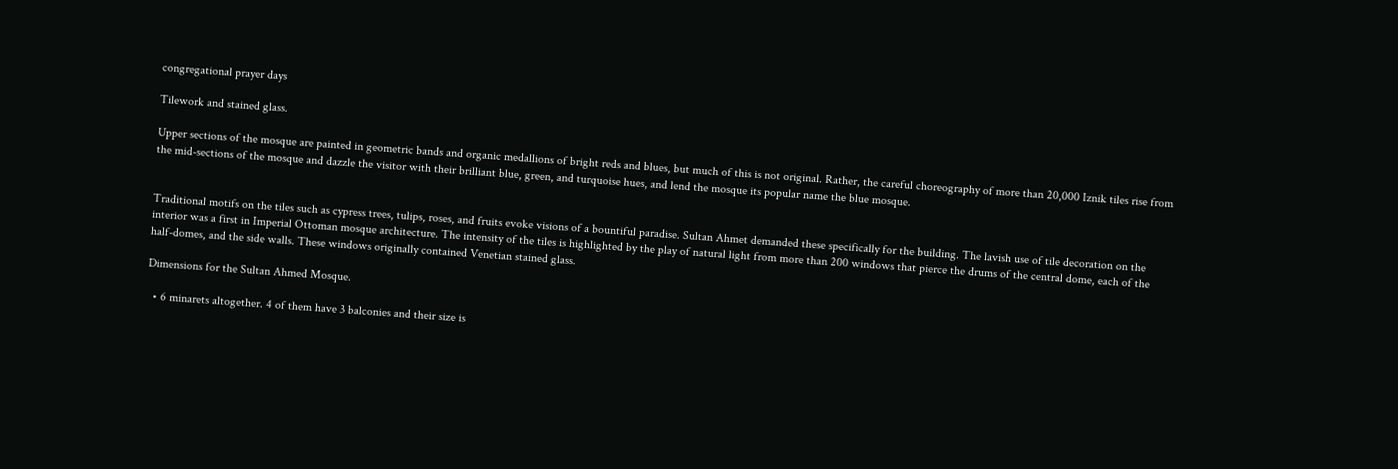congregational prayer days

Tilework and stained glass.

Upper sections of the mosque are painted in geometric bands and organic medallions of bright reds and blues, but much of this is not original. Rather, the careful choreography of more than 20,000 Iznik tiles rise from the mid-sections of the mosque and dazzle the visitor with their brilliant blue, green, and turquoise hues, and lend the mosque its popular name the blue mosque.


Traditional motifs on the tiles such as cypress trees, tulips, roses, and fruits evoke visions of a bountiful paradise. Sultan Ahmet demanded these specifically for the building. The lavish use of tile decoration on the interior was a first in Imperial Ottoman mosque architecture. The intensity of the tiles is highlighted by the play of natural light from more than 200 windows that pierce the drums of the central dome, each of the half-domes, and the side walls. These windows originally contained Venetian stained glass.

Dimensions for the Sultan Ahmed Mosque.

  • 6 minarets altogether. 4 of them have 3 balconies and their size is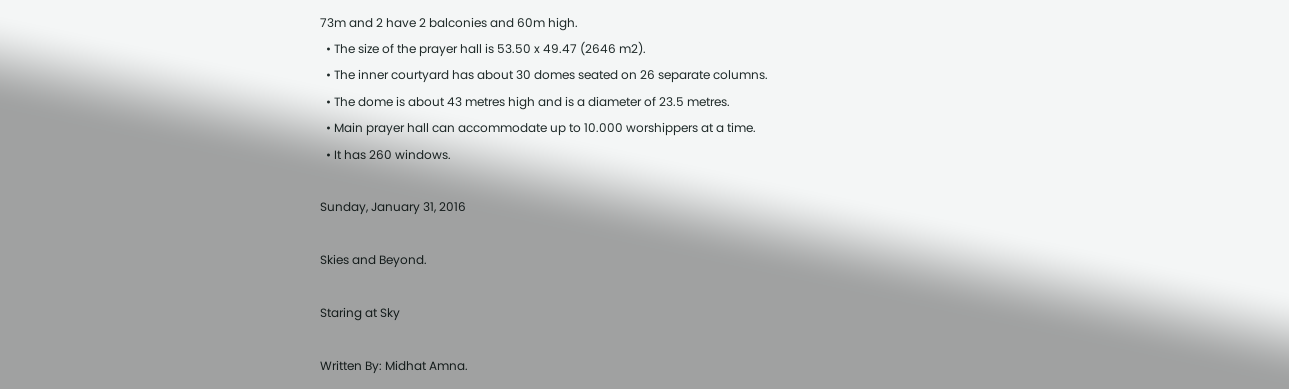73m and 2 have 2 balconies and 60m high.
  • The size of the prayer hall is 53.50 x 49.47 (2646 m2).
  • The inner courtyard has about 30 domes seated on 26 separate columns.
  • The dome is about 43 metres high and is a diameter of 23.5 metres.
  • Main prayer hall can accommodate up to 10.000 worshippers at a time.
  • It has 260 windows.

Sunday, January 31, 2016

Skies and Beyond.

Staring at Sky

Written By: Midhat Amna.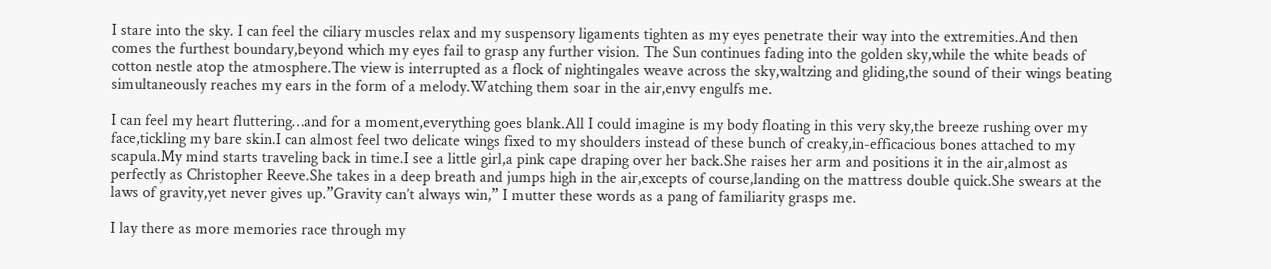I stare into the sky. I can feel the ciliary muscles relax and my suspensory ligaments tighten as my eyes penetrate their way into the extremities.And then comes the furthest boundary,beyond which my eyes fail to grasp any further vision. The Sun continues fading into the golden sky,while the white beads of cotton nestle atop the atmosphere.The view is interrupted as a flock of nightingales weave across the sky,waltzing and gliding,the sound of their wings beating simultaneously reaches my ears in the form of a melody.Watching them soar in the air,envy engulfs me.

I can feel my heart fluttering…and for a moment,everything goes blank.All I could imagine is my body floating in this very sky,the breeze rushing over my face,tickling my bare skin.I can almost feel two delicate wings fixed to my shoulders instead of these bunch of creaky,in-efficacious bones attached to my scapula.My mind starts traveling back in time.I see a little girl,a pink cape draping over her back.She raises her arm and positions it in the air,almost as perfectly as Christopher Reeve.She takes in a deep breath and jumps high in the air,excepts of course,landing on the mattress double quick.She swears at the laws of gravity,yet never gives up.”Gravity can’t always win,” I mutter these words as a pang of familiarity grasps me.

I lay there as more memories race through my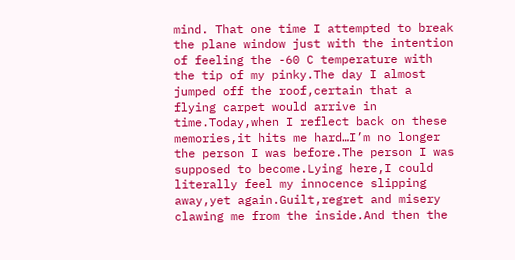mind. That one time I attempted to break the plane window just with the intention of feeling the -60 C temperature with the tip of my pinky.The day I almost jumped off the roof,certain that a flying carpet would arrive in time.Today,when I reflect back on these memories,it hits me hard…I’m no longer the person I was before.The person I was supposed to become.Lying here,I could literally feel my innocence slipping away,yet again.Guilt,regret and misery clawing me from the inside.And then the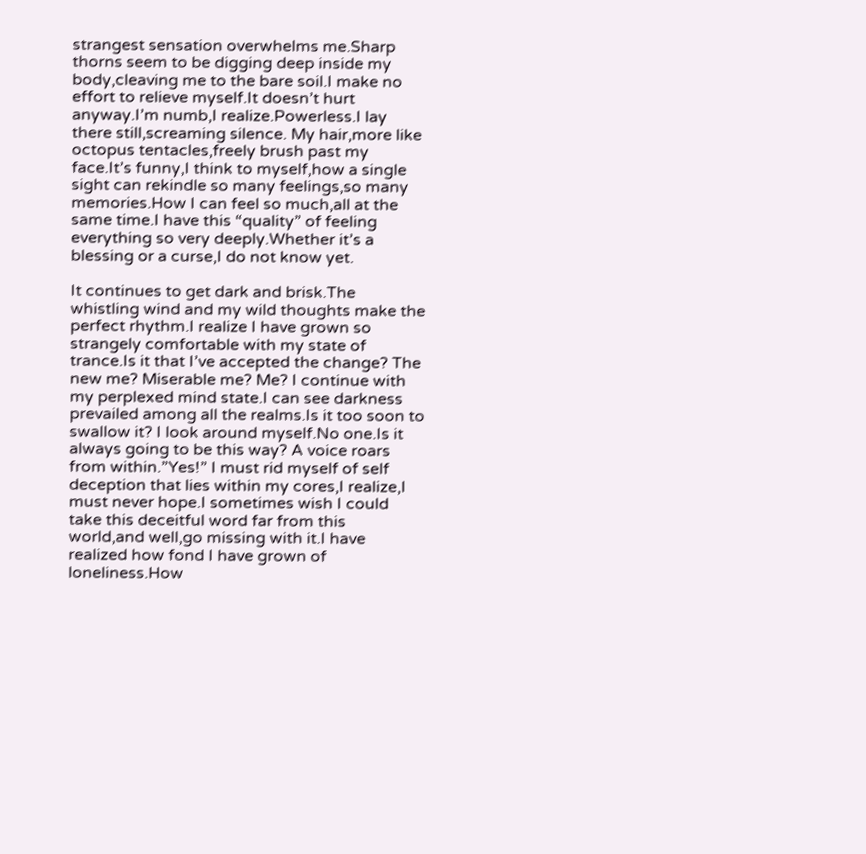strangest sensation overwhelms me.Sharp thorns seem to be digging deep inside my body,cleaving me to the bare soil.I make no effort to relieve myself.It doesn’t hurt anyway.I’m numb,I realize.Powerless.I lay there still,screaming silence. My hair,more like octopus tentacles,freely brush past my face.It’s funny,I think to myself,how a single sight can rekindle so many feelings,so many memories.How I can feel so much,all at the same time.I have this “quality” of feeling everything so very deeply.Whether it’s a blessing or a curse,I do not know yet.

It continues to get dark and brisk.The whistling wind and my wild thoughts make the perfect rhythm.I realize I have grown so strangely comfortable with my state of trance.Is it that I’ve accepted the change? The new me? Miserable me? Me? I continue with my perplexed mind state.I can see darkness prevailed among all the realms.Is it too soon to swallow it? I look around myself.No one.Is it always going to be this way? A voice roars from within.”Yes!” I must rid myself of self deception that lies within my cores,I realize,I must never hope.I sometimes wish I could take this deceitful word far from this world,and well,go missing with it.I have realized how fond I have grown of loneliness.How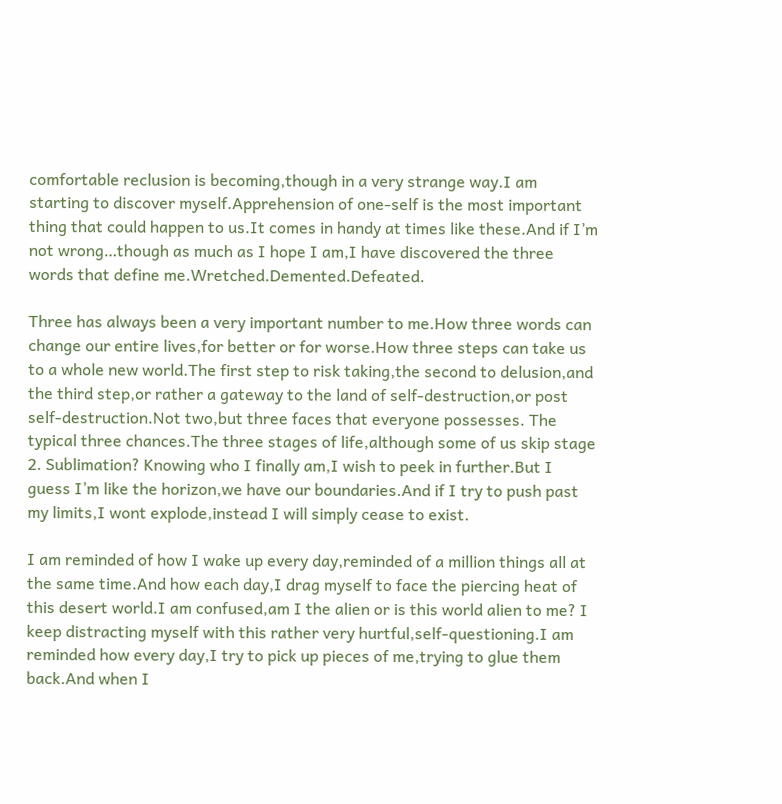comfortable reclusion is becoming,though in a very strange way.I am starting to discover myself.Apprehension of one-self is the most important thing that could happen to us.It comes in handy at times like these.And if I’m not wrong…though as much as I hope I am,I have discovered the three words that define me.Wretched.Demented.Defeated.

Three has always been a very important number to me.How three words can change our entire lives,for better or for worse.How three steps can take us to a whole new world.The first step to risk taking,the second to delusion,and the third step,or rather a gateway to the land of self-destruction,or post self-destruction.Not two,but three faces that everyone possesses. The typical three chances.The three stages of life,although some of us skip stage 2. Sublimation? Knowing who I finally am,I wish to peek in further.But I guess I’m like the horizon,we have our boundaries.And if I try to push past my limits,I wont explode,instead I will simply cease to exist.

I am reminded of how I wake up every day,reminded of a million things all at the same time.And how each day,I drag myself to face the piercing heat of this desert world.I am confused,am I the alien or is this world alien to me? I keep distracting myself with this rather very hurtful,self-questioning.I am reminded how every day,I try to pick up pieces of me,trying to glue them back.And when I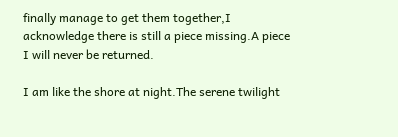finally manage to get them together,I acknowledge there is still a piece missing.A piece I will never be returned.

I am like the shore at night.The serene twilight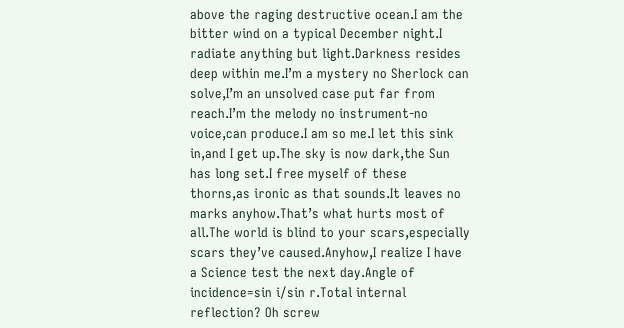above the raging destructive ocean.I am the bitter wind on a typical December night.I radiate anything but light.Darkness resides deep within me.I’m a mystery no Sherlock can solve,I’m an unsolved case put far from reach.I’m the melody no instrument-no voice,can produce.I am so me.I let this sink in,and I get up.The sky is now dark,the Sun has long set.I free myself of these thorns,as ironic as that sounds.It leaves no marks anyhow.That’s what hurts most of all.The world is blind to your scars,especially scars they’ve caused.Anyhow,I realize I have a Science test the next day.Angle of incidence=sin i/sin r.Total internal reflection? Oh screw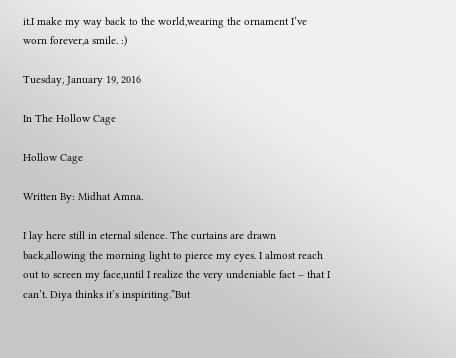it.I make my way back to the world,wearing the ornament I’ve worn forever,a smile. :)

Tuesday, January 19, 2016

In The Hollow Cage

Hollow Cage

Written By: Midhat Amna.

I lay here still in eternal silence. The curtains are drawn back,allowing the morning light to pierce my eyes. I almost reach out to screen my face,until I realize the very undeniable fact – that I can’t. Diya thinks it’s inspiriting.”But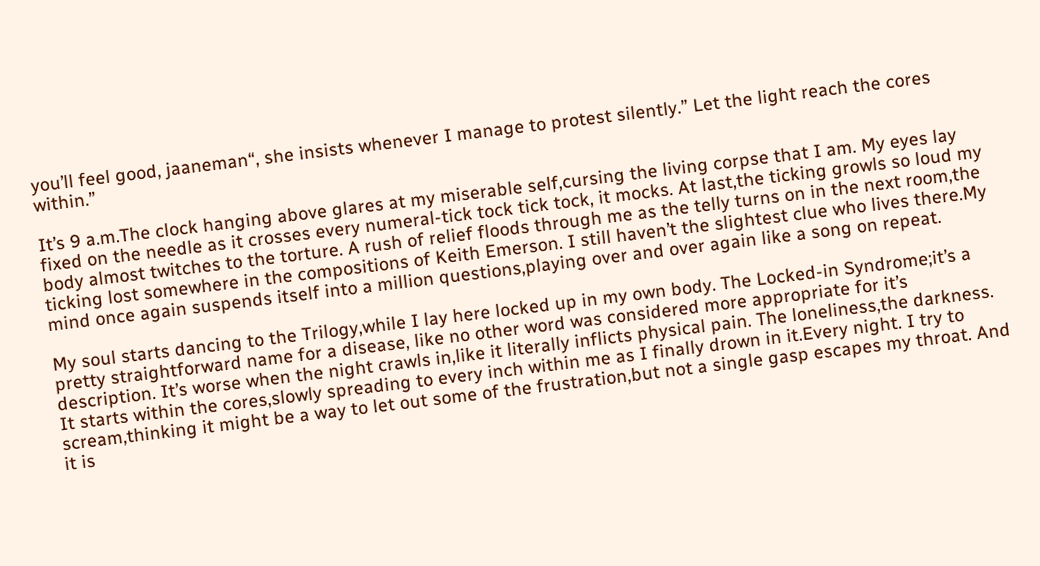you’ll feel good, jaaneman“, she insists whenever I manage to protest silently.” Let the light reach the cores within.”

It’s 9 a.m.The clock hanging above glares at my miserable self,cursing the living corpse that I am. My eyes lay fixed on the needle as it crosses every numeral-tick tock tick tock, it mocks. At last,the ticking growls so loud my body almost twitches to the torture. A rush of relief floods through me as the telly turns on in the next room,the ticking lost somewhere in the compositions of Keith Emerson. I still haven’t the slightest clue who lives there.My mind once again suspends itself into a million questions,playing over and over again like a song on repeat.

My soul starts dancing to the Trilogy,while I lay here locked up in my own body. The Locked-in Syndrome;it’s a pretty straightforward name for a disease, like no other word was considered more appropriate for it’s description. It’s worse when the night crawls in,like it literally inflicts physical pain. The loneliness,the darkness. It starts within the cores,slowly spreading to every inch within me as I finally drown in it.Every night. I try to scream,thinking it might be a way to let out some of the frustration,but not a single gasp escapes my throat. And it is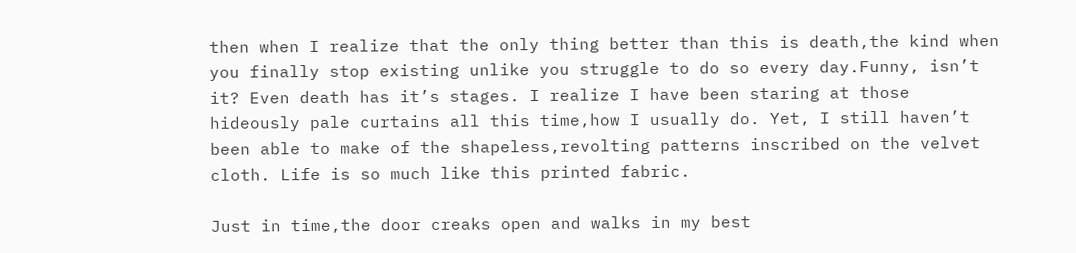then when I realize that the only thing better than this is death,the kind when you finally stop existing unlike you struggle to do so every day.Funny, isn’t it? Even death has it’s stages. I realize I have been staring at those hideously pale curtains all this time,how I usually do. Yet, I still haven’t been able to make of the shapeless,revolting patterns inscribed on the velvet cloth. Life is so much like this printed fabric.

Just in time,the door creaks open and walks in my best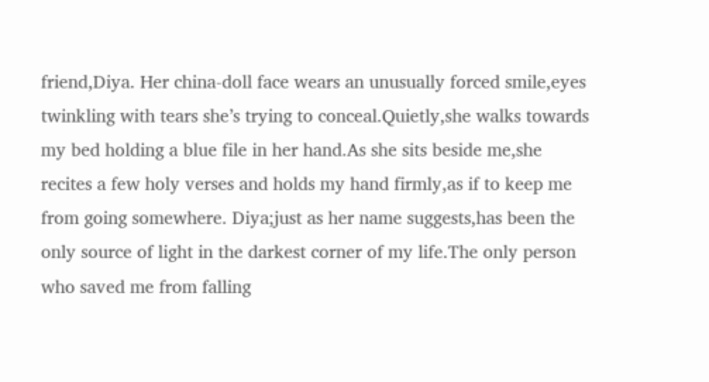friend,Diya. Her china-doll face wears an unusually forced smile,eyes twinkling with tears she’s trying to conceal.Quietly,she walks towards my bed holding a blue file in her hand.As she sits beside me,she recites a few holy verses and holds my hand firmly,as if to keep me from going somewhere. Diya;just as her name suggests,has been the only source of light in the darkest corner of my life.The only person who saved me from falling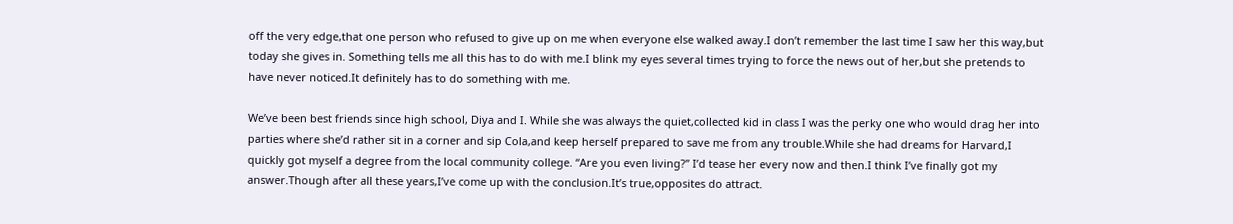off the very edge,that one person who refused to give up on me when everyone else walked away.I don’t remember the last time I saw her this way,but today she gives in. Something tells me all this has to do with me.I blink my eyes several times trying to force the news out of her,but she pretends to have never noticed.It definitely has to do something with me.

We’ve been best friends since high school, Diya and I. While she was always the quiet,collected kid in class I was the perky one who would drag her into parties where she’d rather sit in a corner and sip Cola,and keep herself prepared to save me from any trouble.While she had dreams for Harvard,I quickly got myself a degree from the local community college. “Are you even living?” I’d tease her every now and then.I think I’ve finally got my answer.Though after all these years,I’ve come up with the conclusion.It’s true,opposites do attract.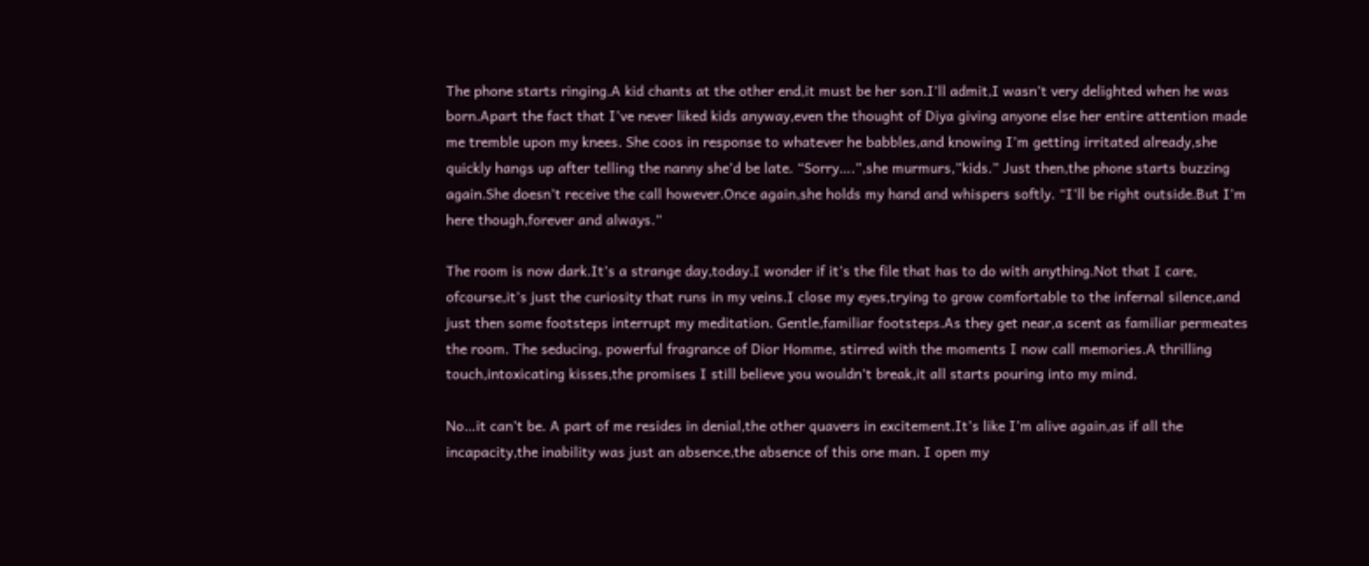The phone starts ringing.A kid chants at the other end,it must be her son.I’ll admit,I wasn’t very delighted when he was born.Apart the fact that I’ve never liked kids anyway,even the thought of Diya giving anyone else her entire attention made me tremble upon my knees. She coos in response to whatever he babbles,and knowing I’m getting irritated already,she quickly hangs up after telling the nanny she’d be late. “Sorry….”,she murmurs,”kids.” Just then,the phone starts buzzing again.She doesn’t receive the call however.Once again,she holds my hand and whispers softly. “I’ll be right outside.But I’m here though,forever and always.”

The room is now dark.It’s a strange day,today.I wonder if it’s the file that has to do with anything.Not that I care, ofcourse,it’s just the curiosity that runs in my veins.I close my eyes,trying to grow comfortable to the infernal silence,and just then some footsteps interrupt my meditation. Gentle,familiar footsteps.As they get near,a scent as familiar permeates the room. The seducing, powerful fragrance of Dior Homme, stirred with the moments I now call memories.A thrilling touch,intoxicating kisses,the promises I still believe you wouldn’t break,it all starts pouring into my mind.

No…it can’t be. A part of me resides in denial,the other quavers in excitement.It’s like I’m alive again,as if all the incapacity,the inability was just an absence,the absence of this one man. I open my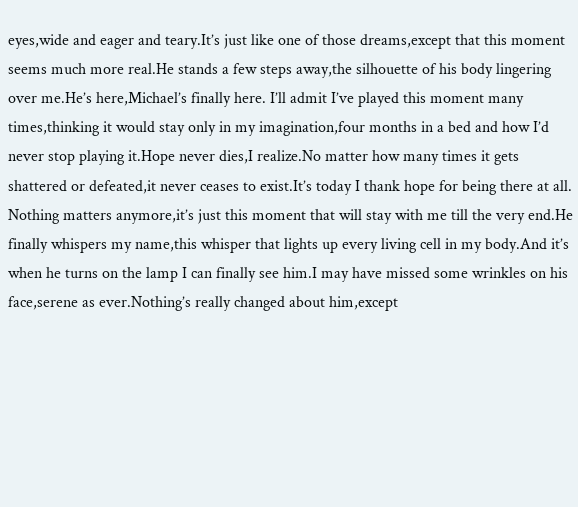eyes,wide and eager and teary.It’s just like one of those dreams,except that this moment seems much more real.He stands a few steps away,the silhouette of his body lingering over me.He’s here,Michael’s finally here. I’ll admit I’ve played this moment many times,thinking it would stay only in my imagination,four months in a bed and how I’d never stop playing it.Hope never dies,I realize.No matter how many times it gets shattered or defeated,it never ceases to exist.It’s today I thank hope for being there at all. Nothing matters anymore,it’s just this moment that will stay with me till the very end.He finally whispers my name,this whisper that lights up every living cell in my body.And it’s when he turns on the lamp I can finally see him.I may have missed some wrinkles on his face,serene as ever.Nothing’s really changed about him,except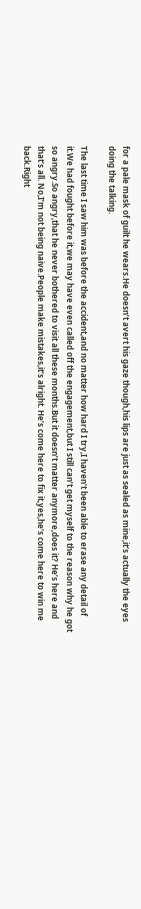for a pale mask of guilt he wears.He doesn’t avert his gaze though,his lips are just as sealed as mine,it’s actually the eyes doing the talking.

The last time I saw him was before the accident,and no matter how hard I try,I haven’t been able to erase any detail of it.We had fought before it,we may have even called off the engagement,but I still can’t get myself to the reason why he got so angry.So angry,that he never bothered to visit all these months.But it doesn’t matter anymore,does it? He’s here and that’s all. No,I’m not being naive.People make mistakes,it’s alright. He’s come here to fix it,yes,he’s come here to win me back.Right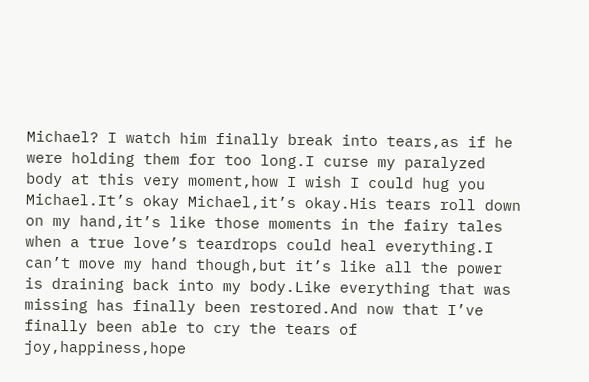Michael? I watch him finally break into tears,as if he were holding them for too long.I curse my paralyzed body at this very moment,how I wish I could hug you Michael.It’s okay Michael,it’s okay.His tears roll down on my hand,it’s like those moments in the fairy tales when a true love’s teardrops could heal everything.I can’t move my hand though,but it’s like all the power is draining back into my body.Like everything that was missing has finally been restored.And now that I’ve finally been able to cry the tears of joy,happiness,hope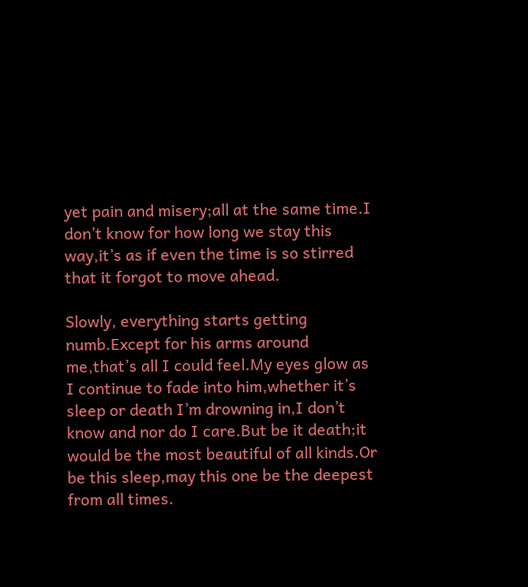yet pain and misery;all at the same time.I don’t know for how long we stay this way,it’s as if even the time is so stirred that it forgot to move ahead.

Slowly, everything starts getting numb.Except for his arms around me,that’s all I could feel.My eyes glow as I continue to fade into him,whether it’s sleep or death I’m drowning in,I don’t know and nor do I care.But be it death;it would be the most beautiful of all kinds.Or be this sleep,may this one be the deepest from all times.